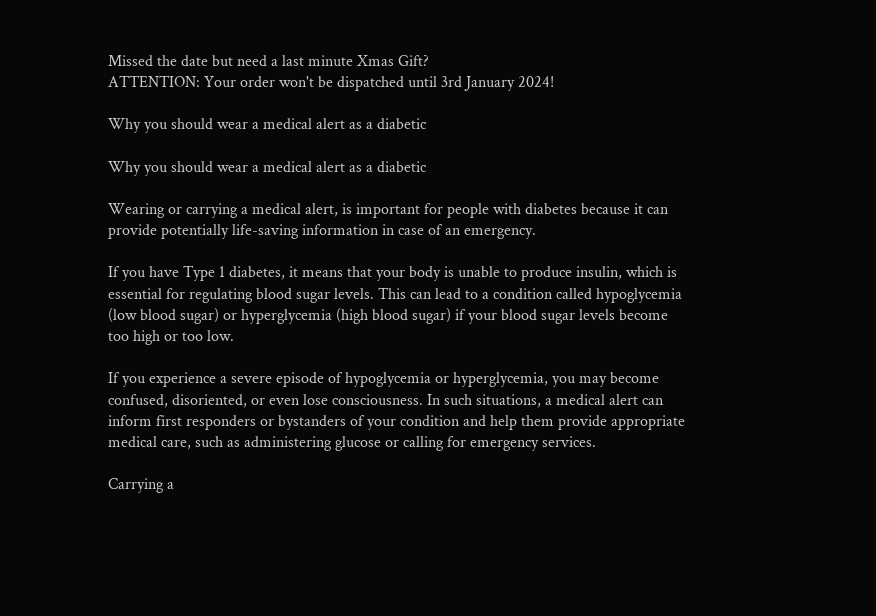Missed the date but need a last minute Xmas Gift?
ATTENTION: Your order won't be dispatched until 3rd January 2024!

Why you should wear a medical alert as a diabetic

Why you should wear a medical alert as a diabetic

Wearing or carrying a medical alert, is important for people with diabetes because it can provide potentially life-saving information in case of an emergency.

If you have Type 1 diabetes, it means that your body is unable to produce insulin, which is essential for regulating blood sugar levels. This can lead to a condition called hypoglycemia (low blood sugar) or hyperglycemia (high blood sugar) if your blood sugar levels become too high or too low.

If you experience a severe episode of hypoglycemia or hyperglycemia, you may become confused, disoriented, or even lose consciousness. In such situations, a medical alert can inform first responders or bystanders of your condition and help them provide appropriate medical care, such as administering glucose or calling for emergency services.

Carrying a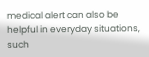medical alert can also be helpful in everyday situations, such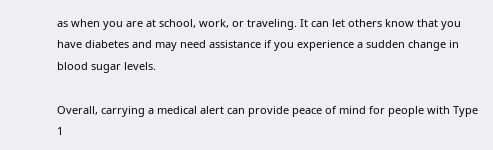as when you are at school, work, or traveling. It can let others know that you have diabetes and may need assistance if you experience a sudden change in blood sugar levels.

Overall, carrying a medical alert can provide peace of mind for people with Type 1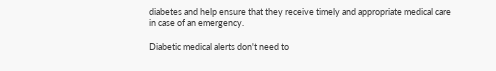diabetes and help ensure that they receive timely and appropriate medical care in case of an emergency.

Diabetic medical alerts don't need to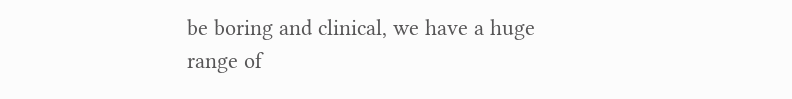be boring and clinical, we have a huge range of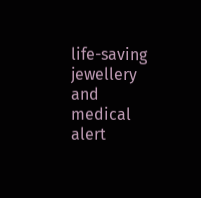life-saving jewellery and medical alert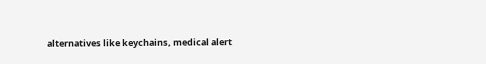alternatives like keychains, medical alert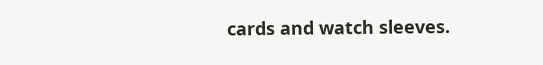cards and watch sleeves.